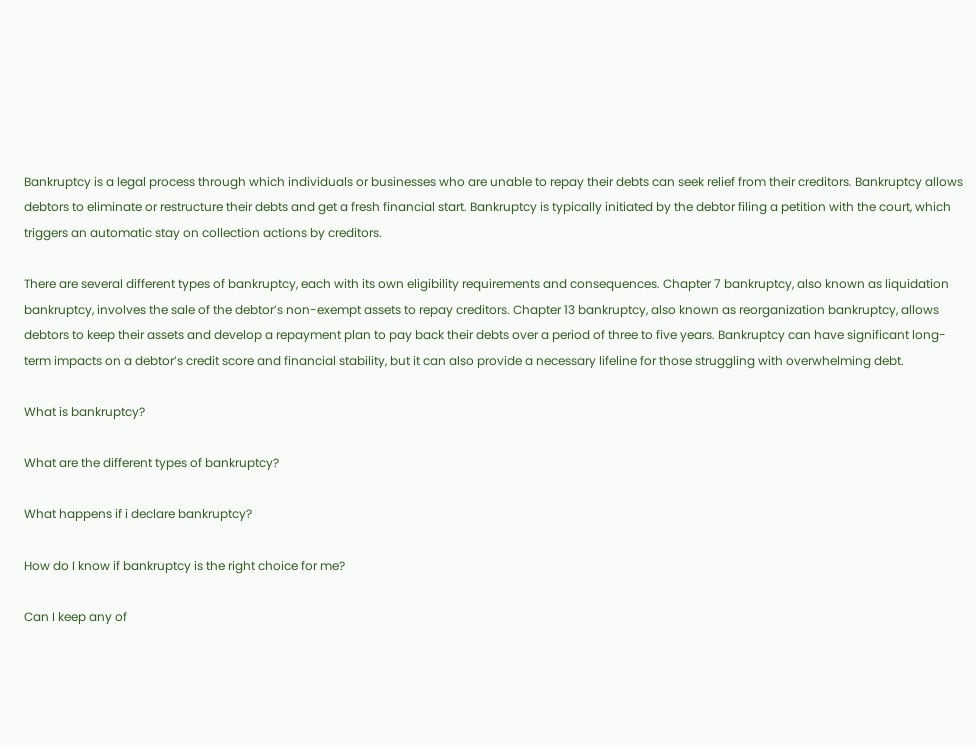Bankruptcy is a legal process through which individuals or businesses who are unable to repay their debts can seek relief from their creditors. Bankruptcy allows debtors to eliminate or restructure their debts and get a fresh financial start. Bankruptcy is typically initiated by the debtor filing a petition with the court, which triggers an automatic stay on collection actions by creditors.

There are several different types of bankruptcy, each with its own eligibility requirements and consequences. Chapter 7 bankruptcy, also known as liquidation bankruptcy, involves the sale of the debtor’s non-exempt assets to repay creditors. Chapter 13 bankruptcy, also known as reorganization bankruptcy, allows debtors to keep their assets and develop a repayment plan to pay back their debts over a period of three to five years. Bankruptcy can have significant long-term impacts on a debtor’s credit score and financial stability, but it can also provide a necessary lifeline for those struggling with overwhelming debt.

What is bankruptcy?

What are the different types of bankruptcy?

What happens if i declare bankruptcy?

How do I know if bankruptcy is the right choice for me?

Can I keep any of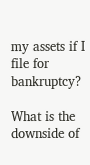my assets if I file for bankruptcy?

What is the downside of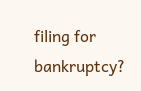filing for bankruptcy?